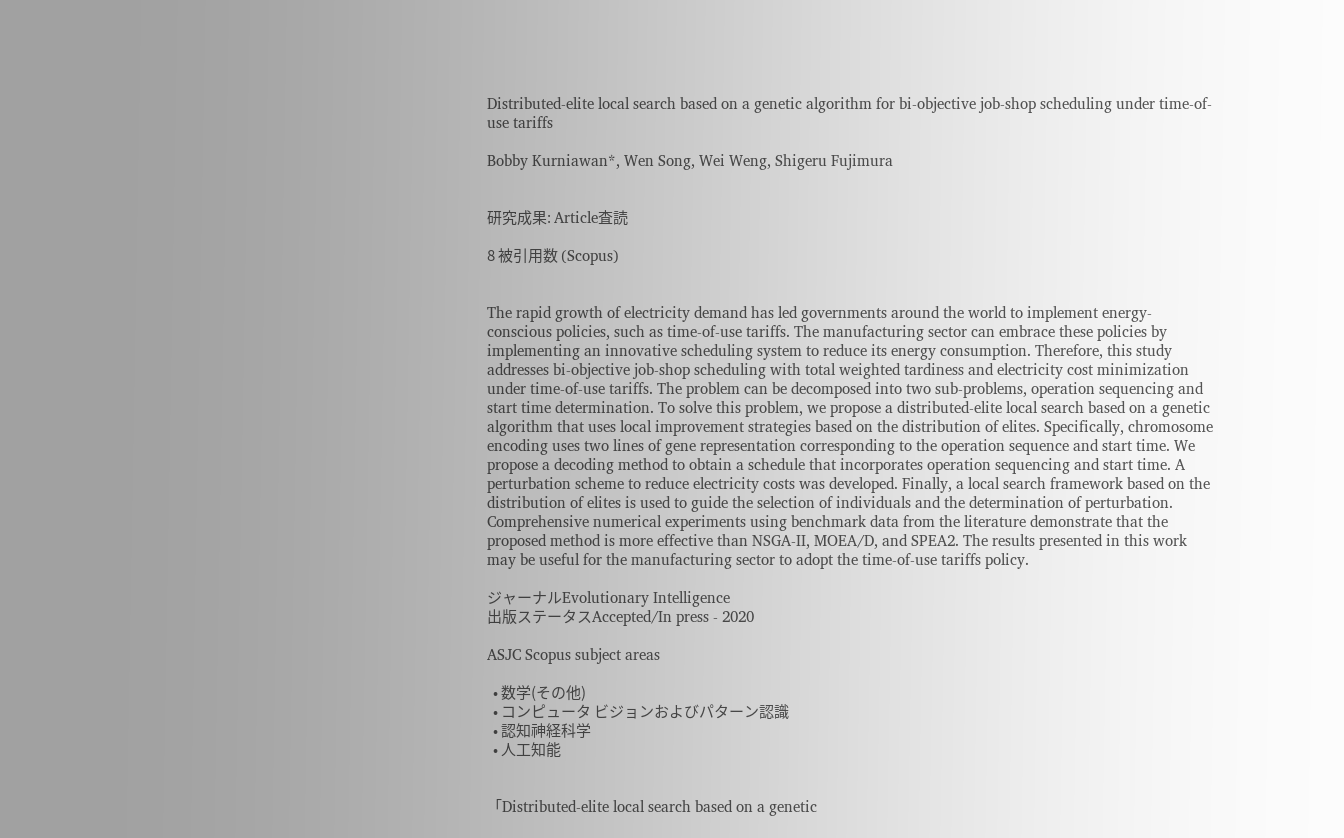Distributed-elite local search based on a genetic algorithm for bi-objective job-shop scheduling under time-of-use tariffs

Bobby Kurniawan*, Wen Song, Wei Weng, Shigeru Fujimura


研究成果: Article査読

8 被引用数 (Scopus)


The rapid growth of electricity demand has led governments around the world to implement energy-conscious policies, such as time-of-use tariffs. The manufacturing sector can embrace these policies by implementing an innovative scheduling system to reduce its energy consumption. Therefore, this study addresses bi-objective job-shop scheduling with total weighted tardiness and electricity cost minimization under time-of-use tariffs. The problem can be decomposed into two sub-problems, operation sequencing and start time determination. To solve this problem, we propose a distributed-elite local search based on a genetic algorithm that uses local improvement strategies based on the distribution of elites. Specifically, chromosome encoding uses two lines of gene representation corresponding to the operation sequence and start time. We propose a decoding method to obtain a schedule that incorporates operation sequencing and start time. A perturbation scheme to reduce electricity costs was developed. Finally, a local search framework based on the distribution of elites is used to guide the selection of individuals and the determination of perturbation. Comprehensive numerical experiments using benchmark data from the literature demonstrate that the proposed method is more effective than NSGA-II, MOEA/D, and SPEA2. The results presented in this work may be useful for the manufacturing sector to adopt the time-of-use tariffs policy.

ジャーナルEvolutionary Intelligence
出版ステータスAccepted/In press - 2020

ASJC Scopus subject areas

  • 数学(その他)
  • コンピュータ ビジョンおよびパターン認識
  • 認知神経科学
  • 人工知能


「Distributed-elite local search based on a genetic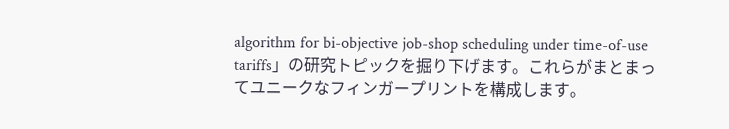algorithm for bi-objective job-shop scheduling under time-of-use tariffs」の研究トピックを掘り下げます。これらがまとまってユニークなフィンガープリントを構成します。